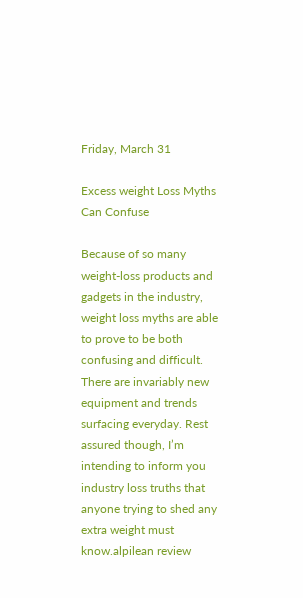Friday, March 31

Excess weight Loss Myths Can Confuse

Because of so many weight-loss products and gadgets in the industry, weight loss myths are able to prove to be both confusing and difficult. There are invariably new equipment and trends surfacing everyday. Rest assured though, I’m intending to inform you industry loss truths that anyone trying to shed any extra weight must know.alpilean review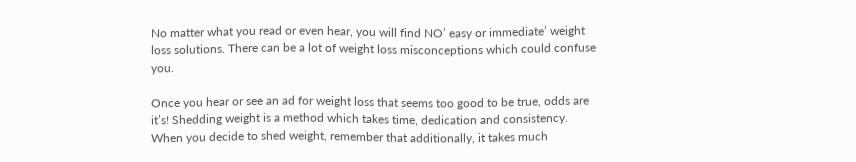No matter what you read or even hear, you will find NO’ easy or immediate’ weight loss solutions. There can be a lot of weight loss misconceptions which could confuse you.

Once you hear or see an ad for weight loss that seems too good to be true, odds are it’s! Shedding weight is a method which takes time, dedication and consistency. When you decide to shed weight, remember that additionally, it takes much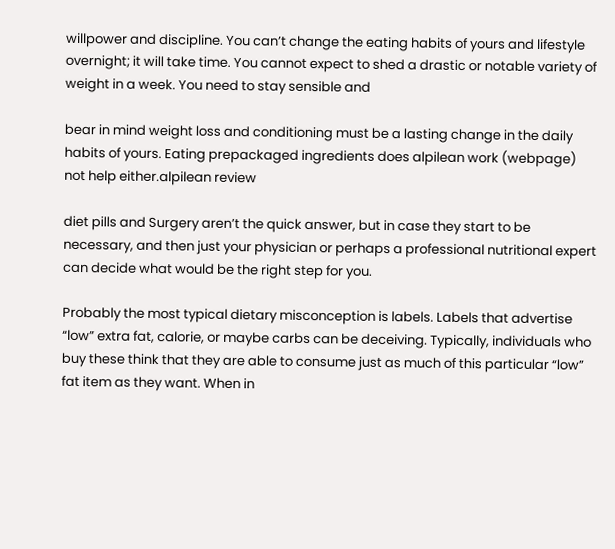willpower and discipline. You can’t change the eating habits of yours and lifestyle overnight; it will take time. You cannot expect to shed a drastic or notable variety of weight in a week. You need to stay sensible and

bear in mind weight loss and conditioning must be a lasting change in the daily habits of yours. Eating prepackaged ingredients does alpilean work (webpage) not help either.alpilean review

diet pills and Surgery aren’t the quick answer, but in case they start to be necessary, and then just your physician or perhaps a professional nutritional expert can decide what would be the right step for you.

Probably the most typical dietary misconception is labels. Labels that advertise “low” extra fat, calorie, or maybe carbs can be deceiving. Typically, individuals who buy these think that they are able to consume just as much of this particular “low” fat item as they want. When in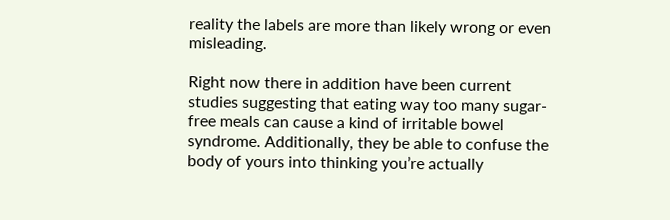reality the labels are more than likely wrong or even misleading.

Right now there in addition have been current studies suggesting that eating way too many sugar-free meals can cause a kind of irritable bowel syndrome. Additionally, they be able to confuse the body of yours into thinking you’re actually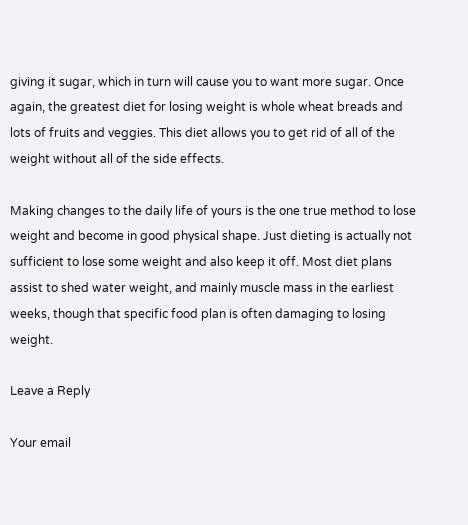giving it sugar, which in turn will cause you to want more sugar. Once again, the greatest diet for losing weight is whole wheat breads and lots of fruits and veggies. This diet allows you to get rid of all of the weight without all of the side effects.

Making changes to the daily life of yours is the one true method to lose weight and become in good physical shape. Just dieting is actually not sufficient to lose some weight and also keep it off. Most diet plans assist to shed water weight, and mainly muscle mass in the earliest weeks, though that specific food plan is often damaging to losing weight.

Leave a Reply

Your email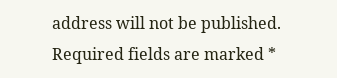address will not be published. Required fields are marked *